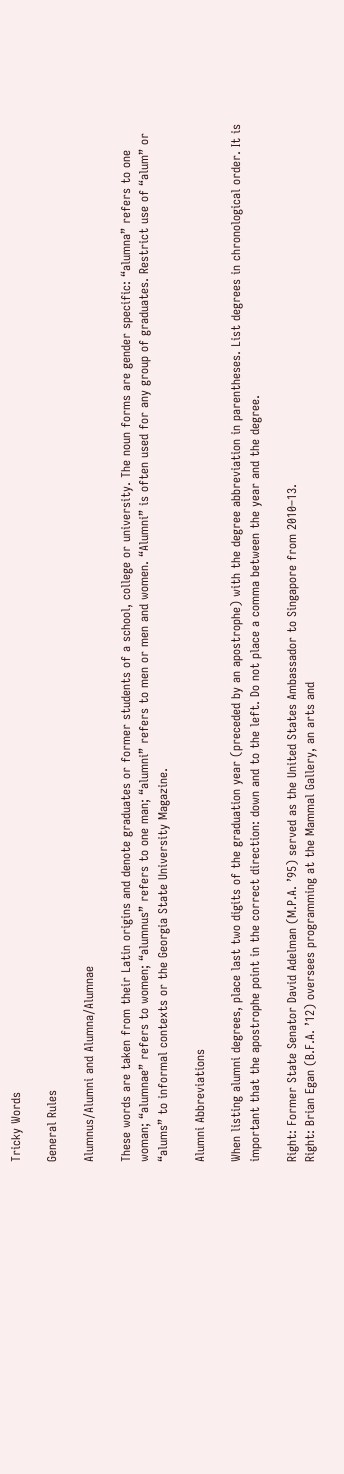Tricky Words

General Rules

Alumnus/Alumni and Alumna/Alumnae

These words are taken from their Latin origins and denote graduates or former students of a school, college or university. The noun forms are gender specific: “alumna” refers to one woman; “alumnae” refers to women; “alumnus” refers to one man; “alumni” refers to men or men and women. “Alumni” is often used for any group of graduates. Restrict use of “alum” or “alums” to informal contexts or the Georgia State University Magazine.

Alumni Abbreviations

When listing alumni degrees, place last two digits of the graduation year (preceded by an apostrophe) with the degree abbreviation in parentheses. List degrees in chronological order. It is important that the apostrophe point in the correct direction: down and to the left. Do not place a comma between the year and the degree.

Right: Former State Senator David Adelman (M.P.A. ’95) served as the United States Ambassador to Singapore from 2010–13.
Right: Brian Egan (B.F.A. ’12) oversees programming at the Mammal Gallery, an arts and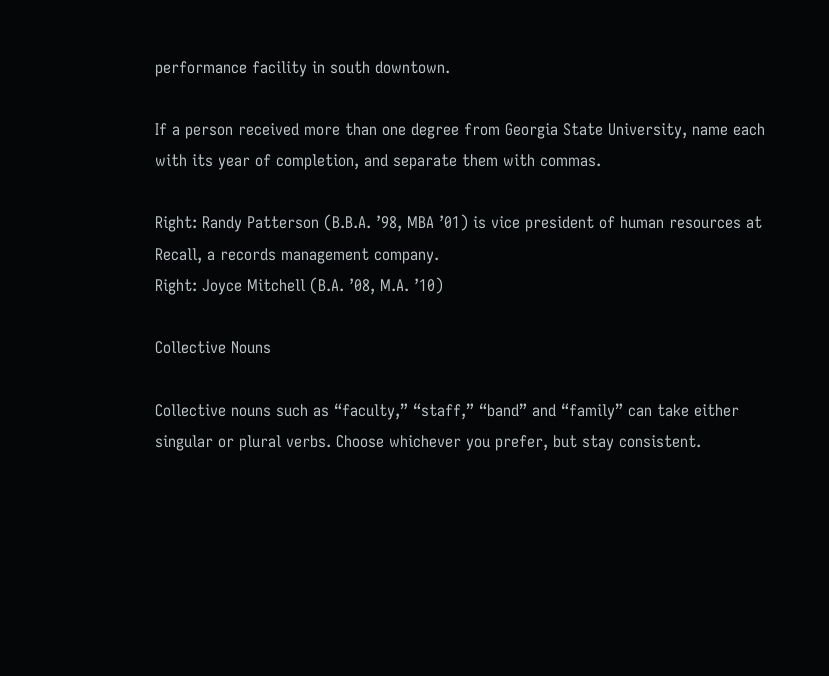performance facility in south downtown.

If a person received more than one degree from Georgia State University, name each with its year of completion, and separate them with commas.

Right: Randy Patterson (B.B.A. ’98, MBA ’01) is vice president of human resources at Recall, a records management company.
Right: Joyce Mitchell (B.A. ’08, M.A. ’10)

Collective Nouns

Collective nouns such as “faculty,” “staff,” “band” and “family” can take either singular or plural verbs. Choose whichever you prefer, but stay consistent.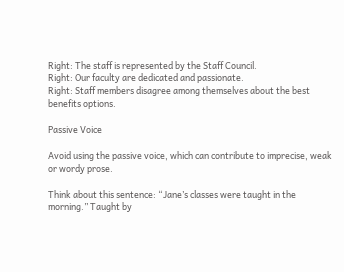Right: The staff is represented by the Staff Council.
Right: Our faculty are dedicated and passionate.
Right: Staff members disagree among themselves about the best benefits options.

Passive Voice

Avoid using the passive voice, which can contribute to imprecise, weak or wordy prose.

Think about this sentence: “Jane’s classes were taught in the morning.” Taught by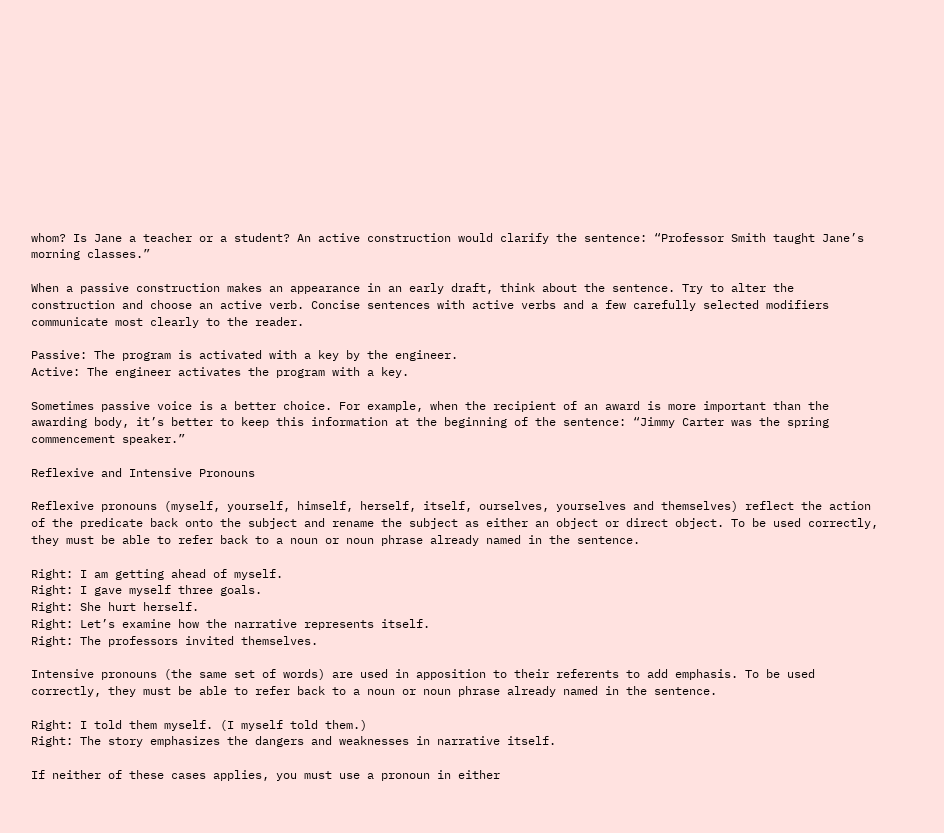whom? Is Jane a teacher or a student? An active construction would clarify the sentence: “Professor Smith taught Jane’s morning classes.”

When a passive construction makes an appearance in an early draft, think about the sentence. Try to alter the construction and choose an active verb. Concise sentences with active verbs and a few carefully selected modifiers communicate most clearly to the reader.

Passive: The program is activated with a key by the engineer.
Active: The engineer activates the program with a key.

Sometimes passive voice is a better choice. For example, when the recipient of an award is more important than the awarding body, it’s better to keep this information at the beginning of the sentence: “Jimmy Carter was the spring commencement speaker.”

Reflexive and Intensive Pronouns

Reflexive pronouns (myself, yourself, himself, herself, itself, ourselves, yourselves and themselves) reflect the action of the predicate back onto the subject and rename the subject as either an object or direct object. To be used correctly, they must be able to refer back to a noun or noun phrase already named in the sentence.

Right: I am getting ahead of myself.
Right: I gave myself three goals.
Right: She hurt herself.
Right: Let’s examine how the narrative represents itself.
Right: The professors invited themselves.

Intensive pronouns (the same set of words) are used in apposition to their referents to add emphasis. To be used correctly, they must be able to refer back to a noun or noun phrase already named in the sentence.

Right: I told them myself. (I myself told them.)
Right: The story emphasizes the dangers and weaknesses in narrative itself.

If neither of these cases applies, you must use a pronoun in either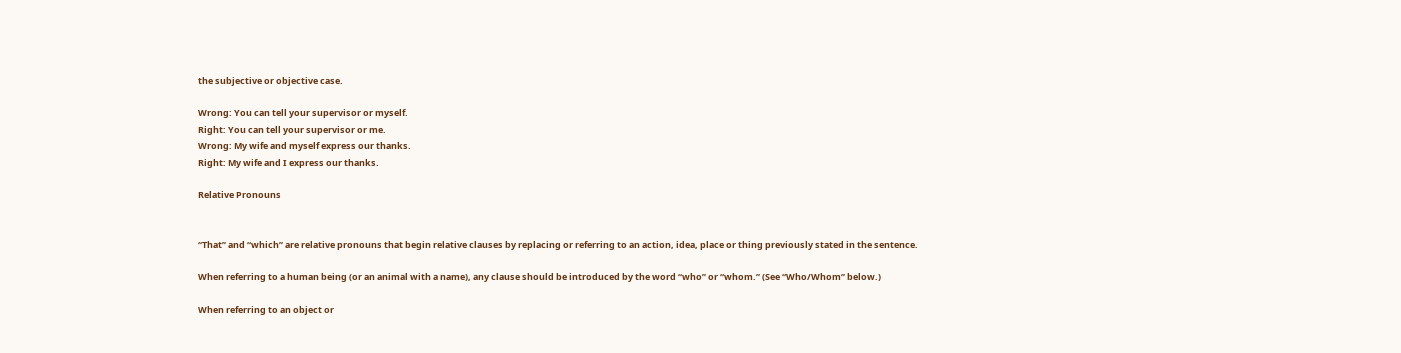the subjective or objective case.

Wrong: You can tell your supervisor or myself.
Right: You can tell your supervisor or me.
Wrong: My wife and myself express our thanks.
Right: My wife and I express our thanks.

Relative Pronouns


“That” and “which” are relative pronouns that begin relative clauses by replacing or referring to an action, idea, place or thing previously stated in the sentence.

When referring to a human being (or an animal with a name), any clause should be introduced by the word “who” or “whom.” (See “Who/Whom” below.)

When referring to an object or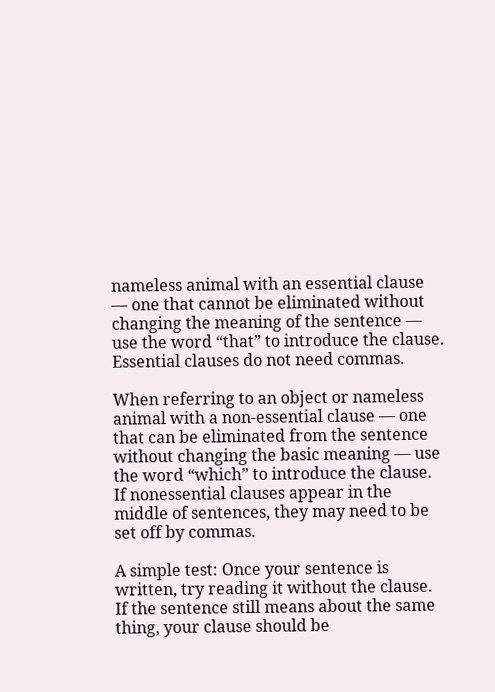nameless animal with an essential clause — one that cannot be eliminated without changing the meaning of the sentence — use the word “that” to introduce the clause. Essential clauses do not need commas.

When referring to an object or nameless animal with a non-essential clause — one that can be eliminated from the sentence without changing the basic meaning — use the word “which” to introduce the clause. If nonessential clauses appear in the middle of sentences, they may need to be set off by commas.

A simple test: Once your sentence is written, try reading it without the clause. If the sentence still means about the same thing, your clause should be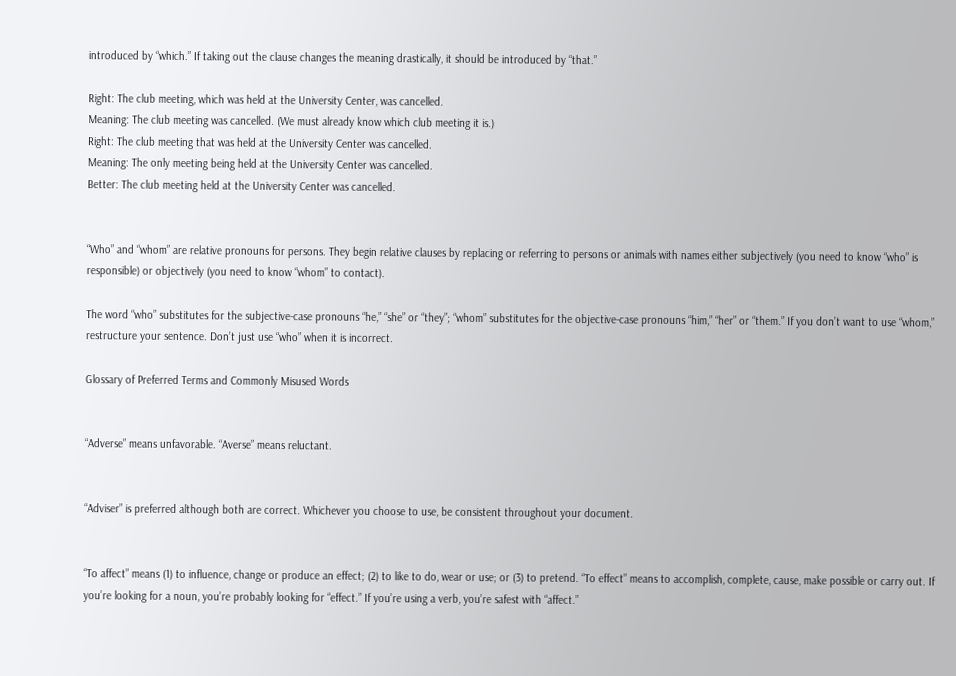introduced by “which.” If taking out the clause changes the meaning drastically, it should be introduced by “that.”

Right: The club meeting, which was held at the University Center, was cancelled.
Meaning: The club meeting was cancelled. (We must already know which club meeting it is.)
Right: The club meeting that was held at the University Center was cancelled.
Meaning: The only meeting being held at the University Center was cancelled.
Better: The club meeting held at the University Center was cancelled.


“Who” and “whom” are relative pronouns for persons. They begin relative clauses by replacing or referring to persons or animals with names either subjectively (you need to know “who” is responsible) or objectively (you need to know “whom” to contact).

The word “who” substitutes for the subjective-case pronouns “he,” “she” or “they”; “whom” substitutes for the objective-case pronouns “him,” “her” or “them.” If you don’t want to use “whom,” restructure your sentence. Don’t just use “who” when it is incorrect.

Glossary of Preferred Terms and Commonly Misused Words


“Adverse” means unfavorable. “Averse” means reluctant.


“Adviser” is preferred although both are correct. Whichever you choose to use, be consistent throughout your document.


“To affect” means (1) to influence, change or produce an effect; (2) to like to do, wear or use; or (3) to pretend. “To effect” means to accomplish, complete, cause, make possible or carry out. If you’re looking for a noun, you’re probably looking for “effect.” If you’re using a verb, you’re safest with “affect.”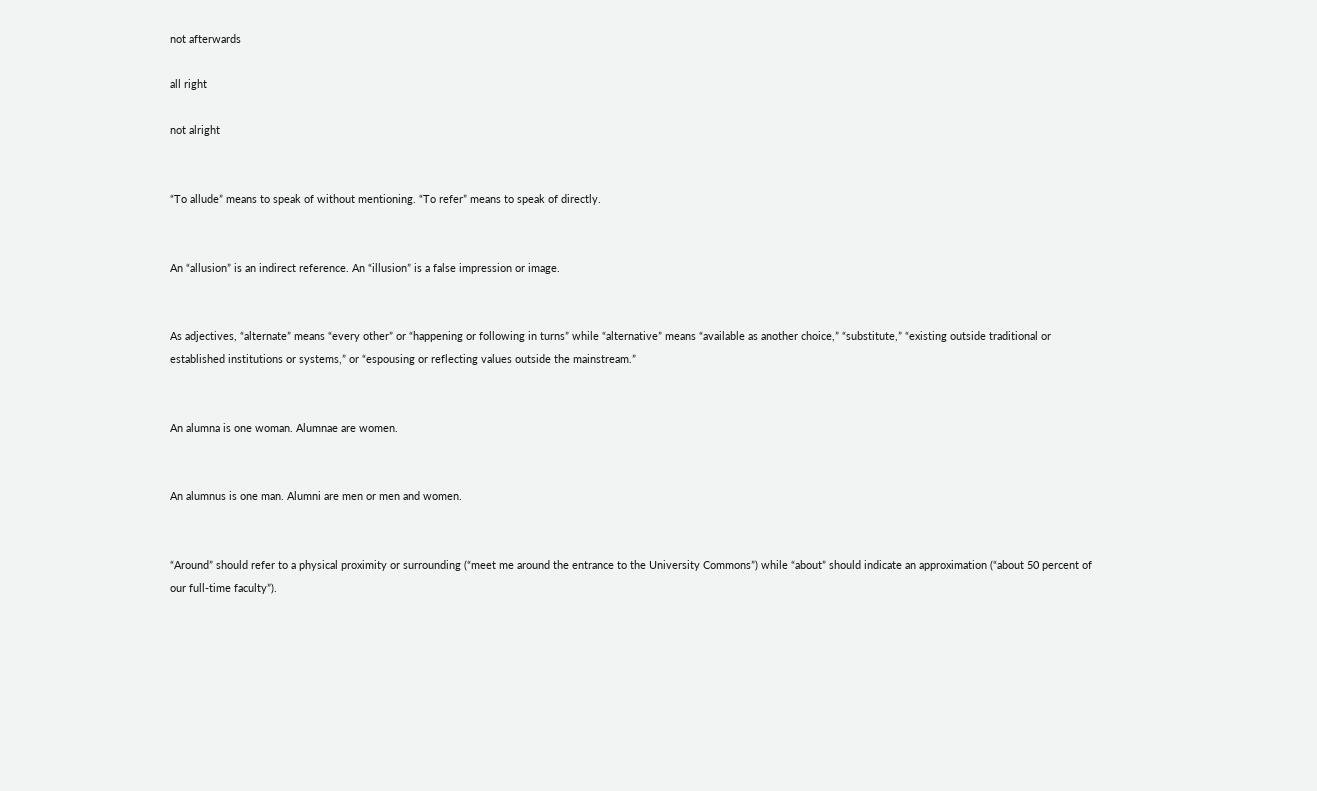not afterwards

all right

not alright


“To allude” means to speak of without mentioning. “To refer” means to speak of directly.


An “allusion” is an indirect reference. An “illusion” is a false impression or image.


As adjectives, “alternate” means “every other” or “happening or following in turns” while “alternative” means “available as another choice,” “substitute,” “existing outside traditional or established institutions or systems,” or “espousing or reflecting values outside the mainstream.”


An alumna is one woman. Alumnae are women.


An alumnus is one man. Alumni are men or men and women.


“Around” should refer to a physical proximity or surrounding (“meet me around the entrance to the University Commons”) while “about” should indicate an approximation (“about 50 percent of our full-time faculty”).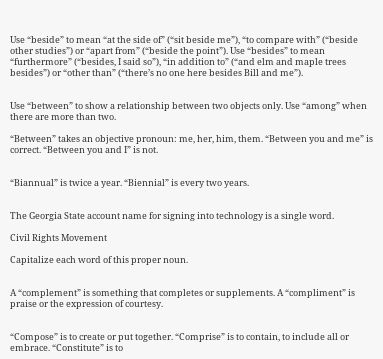Use “beside” to mean “at the side of” (“sit beside me”), “to compare with” (“beside other studies”) or “apart from” (“beside the point”). Use “besides” to mean “furthermore” (“besides, I said so”), “in addition to” (“and elm and maple trees besides”) or “other than” (“there’s no one here besides Bill and me”).


Use “between” to show a relationship between two objects only. Use “among” when there are more than two.

“Between” takes an objective pronoun: me, her, him, them. “Between you and me” is correct. “Between you and I” is not.


“Biannual” is twice a year. “Biennial” is every two years.


The Georgia State account name for signing into technology is a single word.

Civil Rights Movement

Capitalize each word of this proper noun.


A “complement” is something that completes or supplements. A “compliment” is praise or the expression of courtesy.


“Compose” is to create or put together. “Comprise” is to contain, to include all or embrace. “Constitute” is to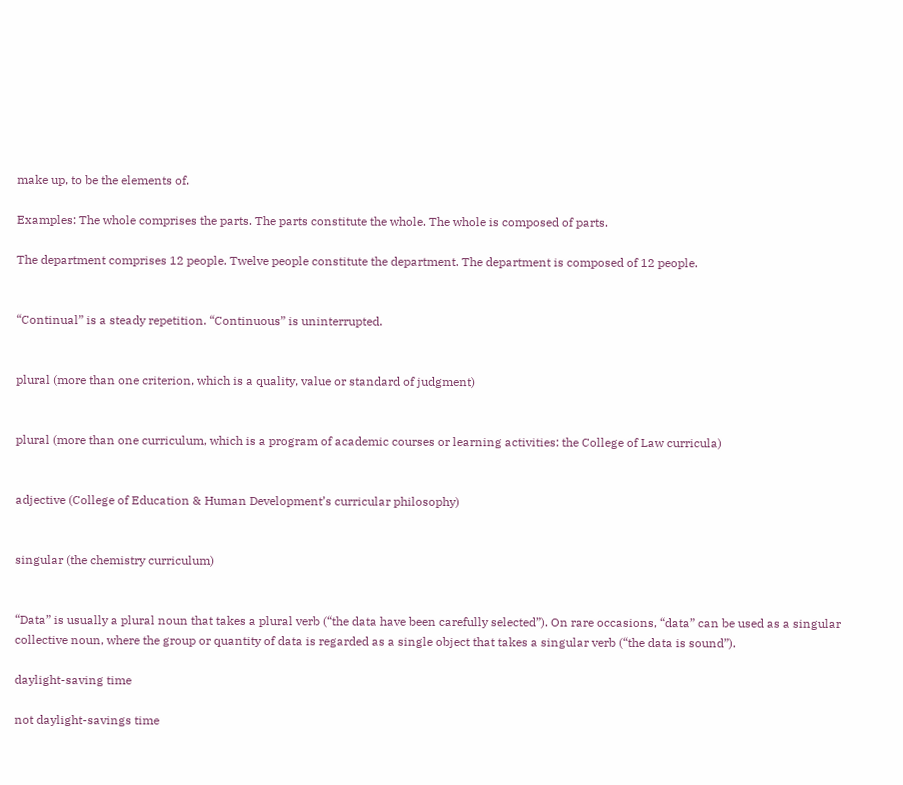make up, to be the elements of.

Examples: The whole comprises the parts. The parts constitute the whole. The whole is composed of parts.

The department comprises 12 people. Twelve people constitute the department. The department is composed of 12 people.


“Continual” is a steady repetition. “Continuous” is uninterrupted.


plural (more than one criterion, which is a quality, value or standard of judgment)


plural (more than one curriculum, which is a program of academic courses or learning activities: the College of Law curricula)


adjective (College of Education & Human Development’s curricular philosophy)


singular (the chemistry curriculum)


“Data” is usually a plural noun that takes a plural verb (“the data have been carefully selected”). On rare occasions, “data” can be used as a singular collective noun, where the group or quantity of data is regarded as a single object that takes a singular verb (“the data is sound”).

daylight-saving time

not daylight-savings time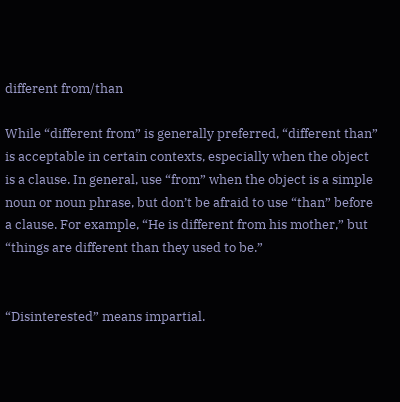different from/than

While “different from” is generally preferred, “different than” is acceptable in certain contexts, especially when the object is a clause. In general, use “from” when the object is a simple noun or noun phrase, but don’t be afraid to use “than” before a clause. For example, “He is different from his mother,” but “things are different than they used to be.”


“Disinterested” means impartial.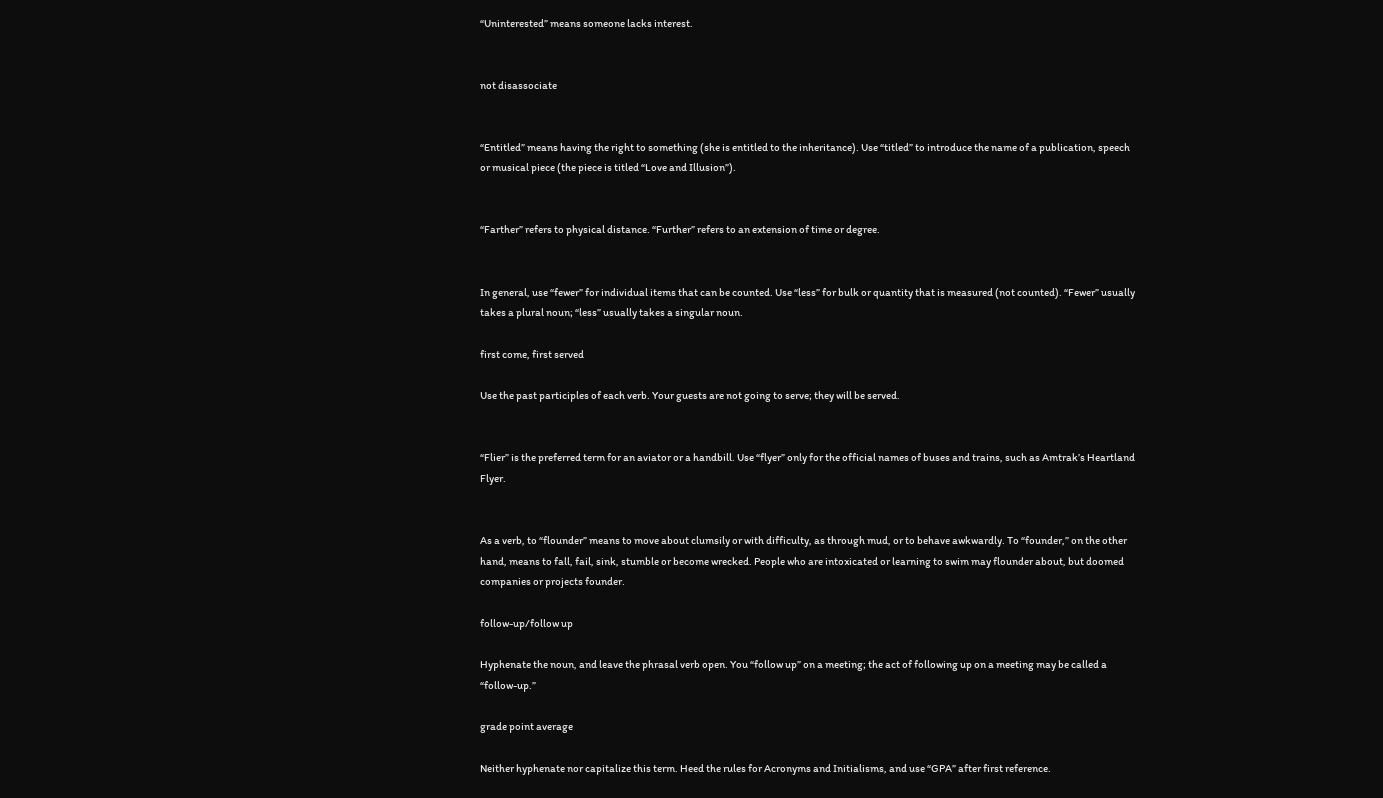“Uninterested” means someone lacks interest.


not disassociate


“Entitled” means having the right to something (she is entitled to the inheritance). Use “titled” to introduce the name of a publication, speech or musical piece (the piece is titled “Love and Illusion”).


“Farther” refers to physical distance. “Further” refers to an extension of time or degree.


In general, use “fewer” for individual items that can be counted. Use “less” for bulk or quantity that is measured (not counted). “Fewer” usually takes a plural noun; “less” usually takes a singular noun.

first come, first served

Use the past participles of each verb. Your guests are not going to serve; they will be served.


“Flier” is the preferred term for an aviator or a handbill. Use “flyer” only for the official names of buses and trains, such as Amtrak’s Heartland Flyer.


As a verb, to “flounder” means to move about clumsily or with difficulty, as through mud, or to behave awkwardly. To “founder,” on the other hand, means to fall, fail, sink, stumble or become wrecked. People who are intoxicated or learning to swim may flounder about, but doomed companies or projects founder.

follow-up/follow up

Hyphenate the noun, and leave the phrasal verb open. You “follow up” on a meeting; the act of following up on a meeting may be called a “follow-up.”

grade point average

Neither hyphenate nor capitalize this term. Heed the rules for Acronyms and Initialisms, and use “GPA” after first reference.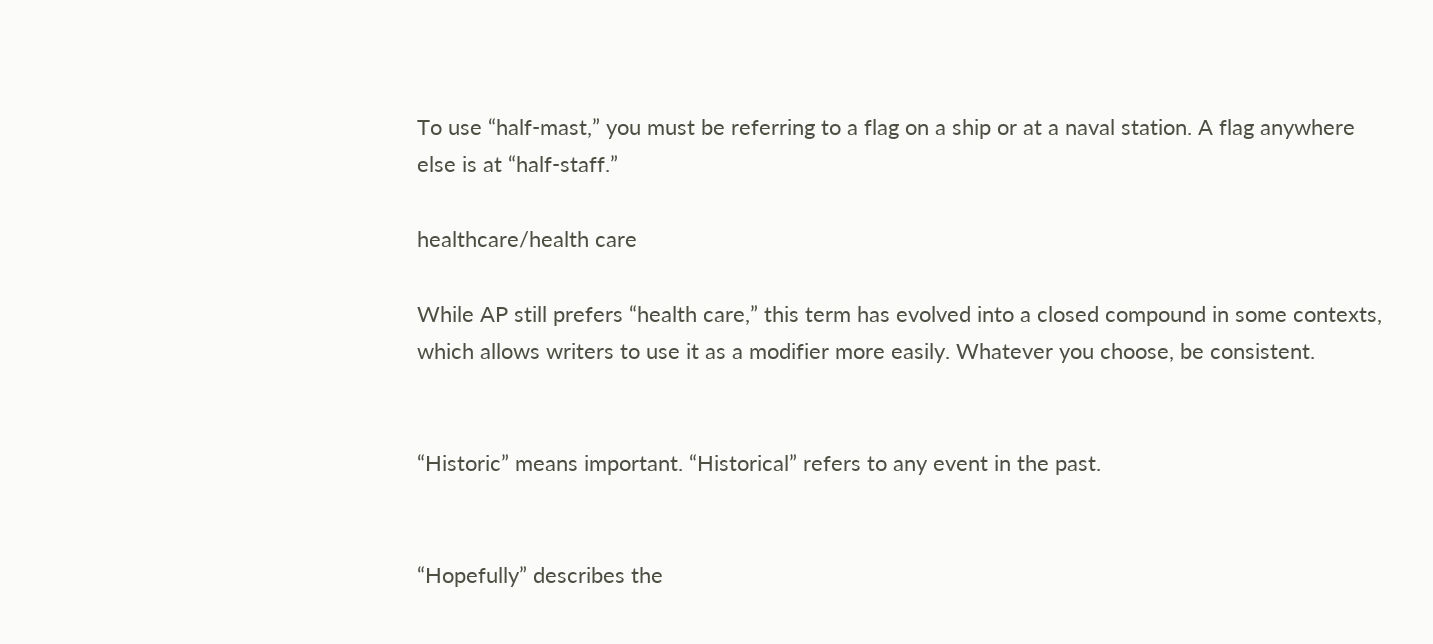To use “half-mast,” you must be referring to a flag on a ship or at a naval station. A flag anywhere else is at “half-staff.”

healthcare/health care

While AP still prefers “health care,” this term has evolved into a closed compound in some contexts, which allows writers to use it as a modifier more easily. Whatever you choose, be consistent.


“Historic” means important. “Historical” refers to any event in the past.


“Hopefully” describes the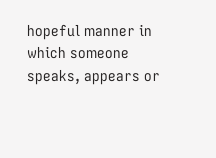hopeful manner in which someone speaks, appears or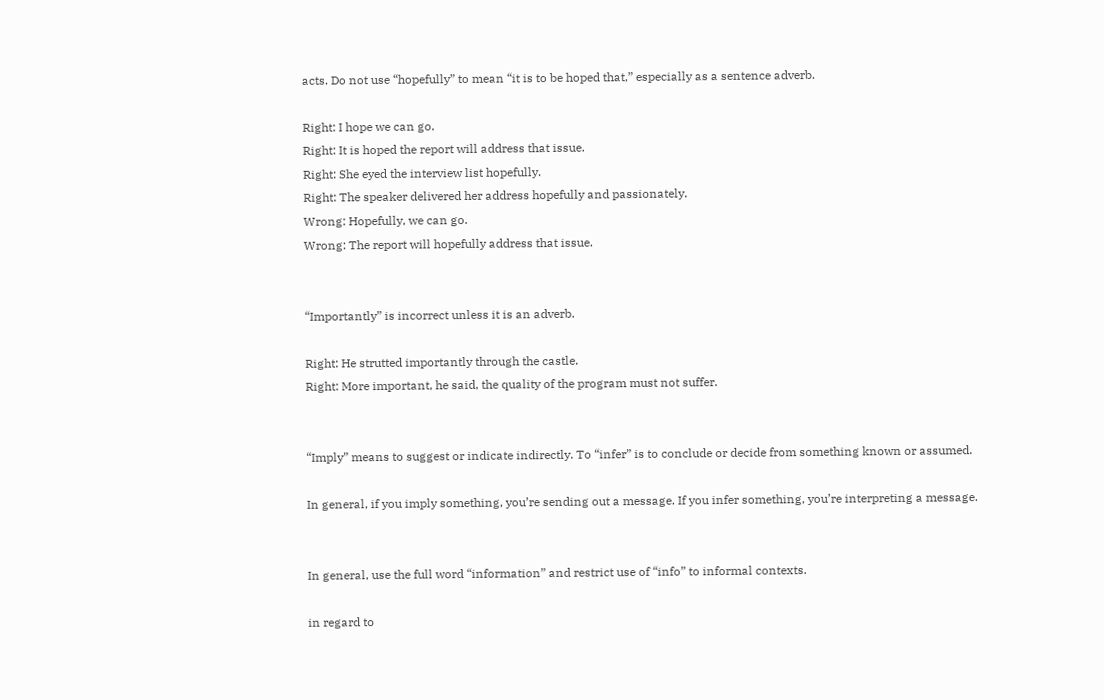acts. Do not use “hopefully” to mean “it is to be hoped that,” especially as a sentence adverb.

Right: I hope we can go.
Right: It is hoped the report will address that issue.
Right: She eyed the interview list hopefully.
Right: The speaker delivered her address hopefully and passionately.
Wrong: Hopefully, we can go.
Wrong: The report will hopefully address that issue.


“Importantly” is incorrect unless it is an adverb.

Right: He strutted importantly through the castle.
Right: More important, he said, the quality of the program must not suffer.


“Imply” means to suggest or indicate indirectly. To “infer” is to conclude or decide from something known or assumed.

In general, if you imply something, you’re sending out a message. If you infer something, you’re interpreting a message.


In general, use the full word “information” and restrict use of “info” to informal contexts.

in regard to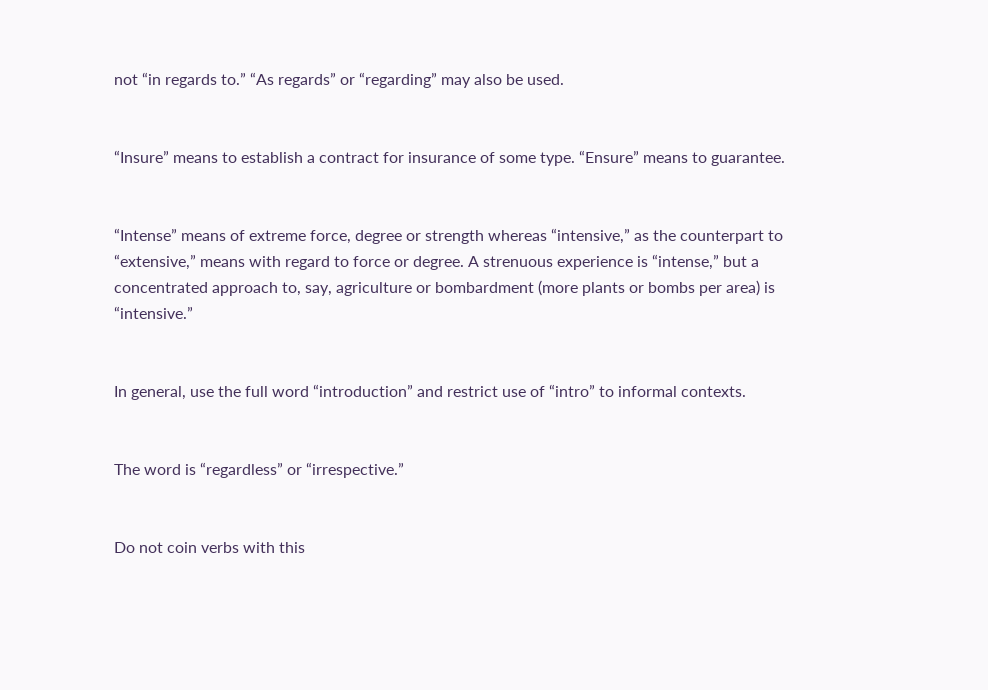not “in regards to.” “As regards” or “regarding” may also be used.


“Insure” means to establish a contract for insurance of some type. “Ensure” means to guarantee.


“Intense” means of extreme force, degree or strength whereas “intensive,” as the counterpart to “extensive,” means with regard to force or degree. A strenuous experience is “intense,” but a concentrated approach to, say, agriculture or bombardment (more plants or bombs per area) is “intensive.”


In general, use the full word “introduction” and restrict use of “intro” to informal contexts.


The word is “regardless” or “irrespective.”


Do not coin verbs with this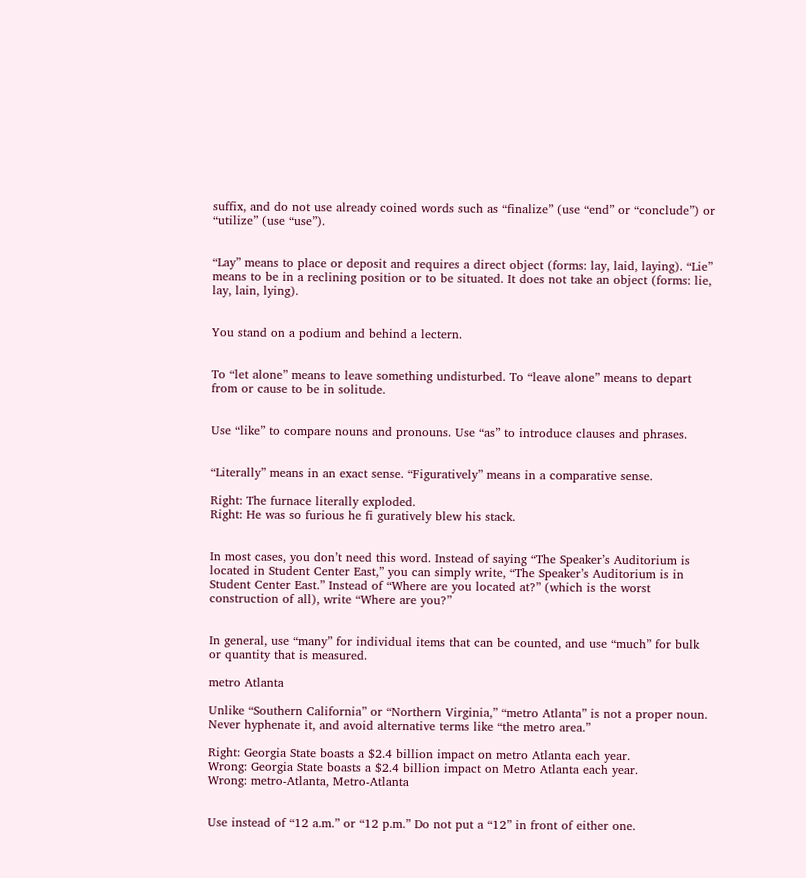suffix, and do not use already coined words such as “finalize” (use “end” or “conclude”) or “utilize” (use “use”).


“Lay” means to place or deposit and requires a direct object (forms: lay, laid, laying). “Lie” means to be in a reclining position or to be situated. It does not take an object (forms: lie, lay, lain, lying).


You stand on a podium and behind a lectern.


To “let alone” means to leave something undisturbed. To “leave alone” means to depart from or cause to be in solitude.


Use “like” to compare nouns and pronouns. Use “as” to introduce clauses and phrases.


“Literally” means in an exact sense. “Figuratively” means in a comparative sense.

Right: The furnace literally exploded.
Right: He was so furious he fi guratively blew his stack.


In most cases, you don’t need this word. Instead of saying “The Speaker’s Auditorium is located in Student Center East,” you can simply write, “The Speaker’s Auditorium is in Student Center East.” Instead of “Where are you located at?” (which is the worst construction of all), write “Where are you?”


In general, use “many” for individual items that can be counted, and use “much” for bulk or quantity that is measured.

metro Atlanta

Unlike “Southern California” or “Northern Virginia,” “metro Atlanta” is not a proper noun. Never hyphenate it, and avoid alternative terms like “the metro area.”

Right: Georgia State boasts a $2.4 billion impact on metro Atlanta each year.
Wrong: Georgia State boasts a $2.4 billion impact on Metro Atlanta each year.
Wrong: metro-Atlanta, Metro-Atlanta


Use instead of “12 a.m.” or “12 p.m.” Do not put a “12” in front of either one.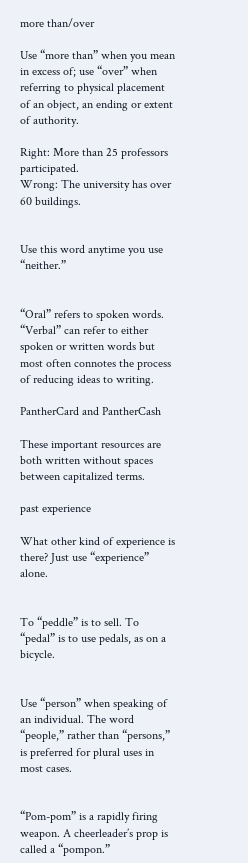more than/over

Use “more than” when you mean in excess of; use “over” when referring to physical placement of an object, an ending or extent of authority.

Right: More than 25 professors participated.
Wrong: The university has over 60 buildings.


Use this word anytime you use “neither.”


“Oral” refers to spoken words. “Verbal” can refer to either spoken or written words but most often connotes the process of reducing ideas to writing.

PantherCard and PantherCash

These important resources are both written without spaces between capitalized terms.

past experience

What other kind of experience is there? Just use “experience” alone.


To “peddle” is to sell. To “pedal” is to use pedals, as on a bicycle.


Use “person” when speaking of an individual. The word “people,” rather than “persons,” is preferred for plural uses in most cases.


“Pom-pom” is a rapidly firing weapon. A cheerleader’s prop is called a “pompon.”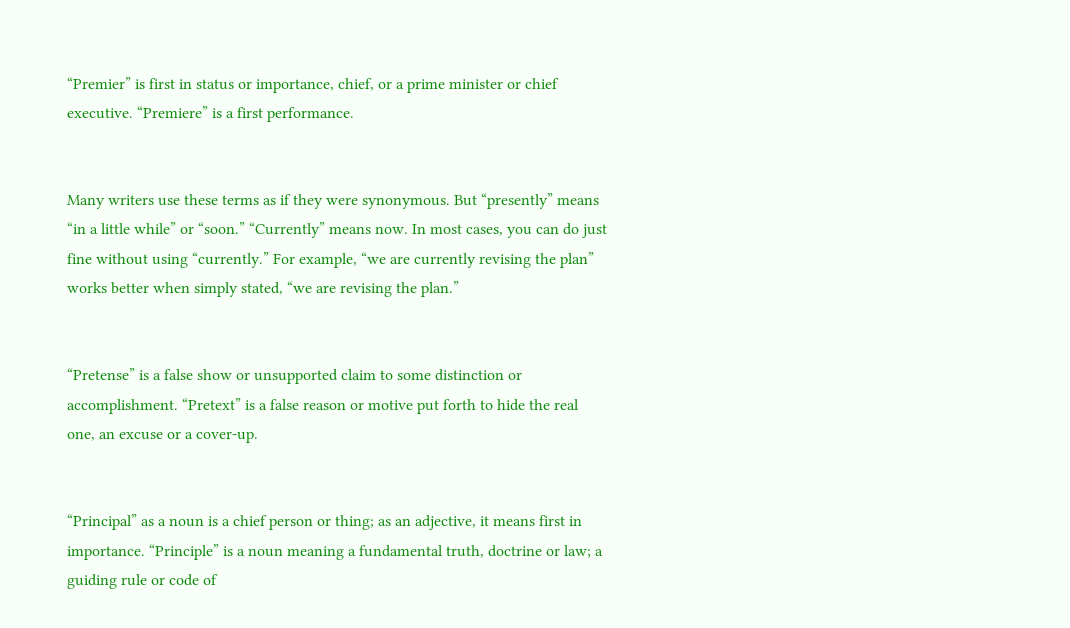“Premier” is first in status or importance, chief, or a prime minister or chief executive. “Premiere” is a first performance.


Many writers use these terms as if they were synonymous. But “presently” means “in a little while” or “soon.” “Currently” means now. In most cases, you can do just fine without using “currently.” For example, “we are currently revising the plan” works better when simply stated, “we are revising the plan.”


“Pretense” is a false show or unsupported claim to some distinction or accomplishment. “Pretext” is a false reason or motive put forth to hide the real one, an excuse or a cover-up.


“Principal” as a noun is a chief person or thing; as an adjective, it means first in importance. “Principle” is a noun meaning a fundamental truth, doctrine or law; a guiding rule or code of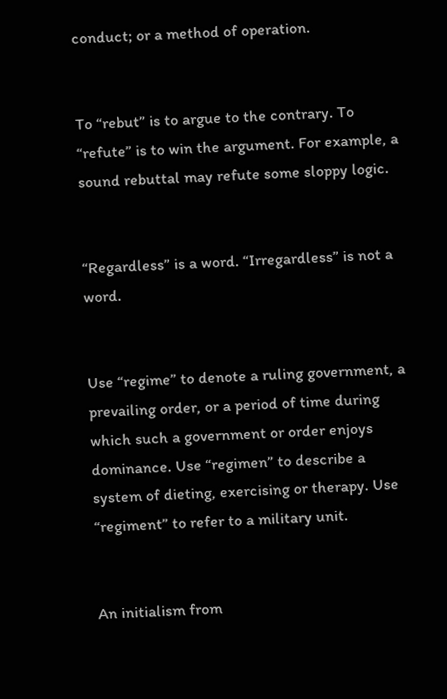conduct; or a method of operation.


To “rebut” is to argue to the contrary. To “refute” is to win the argument. For example, a sound rebuttal may refute some sloppy logic.


“Regardless” is a word. “Irregardless” is not a word.


Use “regime” to denote a ruling government, a prevailing order, or a period of time during which such a government or order enjoys dominance. Use “regimen” to describe a system of dieting, exercising or therapy. Use “regiment” to refer to a military unit.


An initialism from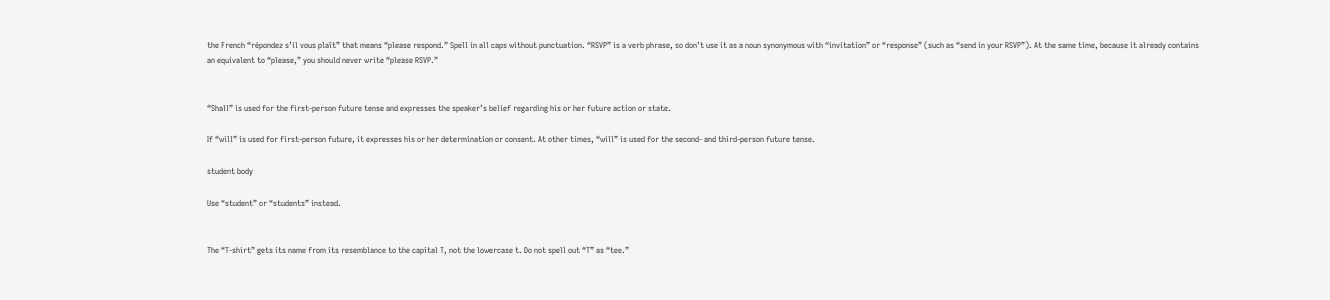the French “répondez s’il vous plaît” that means “please respond.” Spell in all caps without punctuation. “RSVP” is a verb phrase, so don’t use it as a noun synonymous with “invitation” or “response” (such as “send in your RSVP”). At the same time, because it already contains an equivalent to “please,” you should never write “please RSVP.”


“Shall” is used for the first-person future tense and expresses the speaker’s belief regarding his or her future action or state.

If “will” is used for first-person future, it expresses his or her determination or consent. At other times, “will” is used for the second- and third-person future tense.

student body

Use “student” or “students” instead.


The “T-shirt” gets its name from its resemblance to the capital T, not the lowercase t. Do not spell out “T” as “tee.”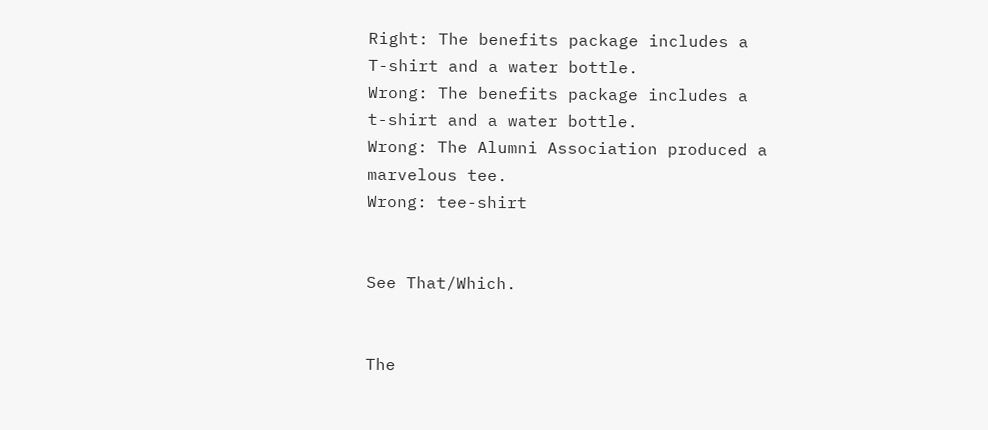Right: The benefits package includes a T-shirt and a water bottle.
Wrong: The benefits package includes a t-shirt and a water bottle.
Wrong: The Alumni Association produced a marvelous tee.
Wrong: tee-shirt


See That/Which.


The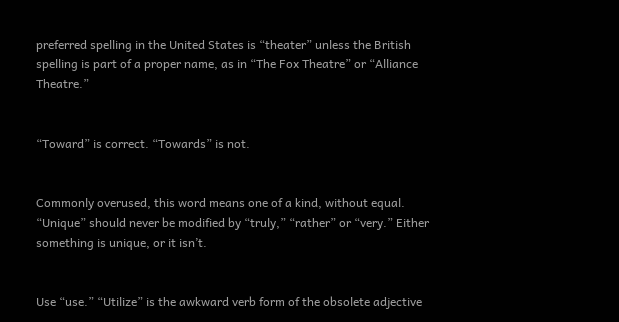preferred spelling in the United States is “theater” unless the British spelling is part of a proper name, as in “The Fox Theatre” or “Alliance Theatre.”


“Toward” is correct. “Towards” is not.


Commonly overused, this word means one of a kind, without equal. “Unique” should never be modified by “truly,” “rather” or “very.” Either something is unique, or it isn’t.


Use “use.” “Utilize” is the awkward verb form of the obsolete adjective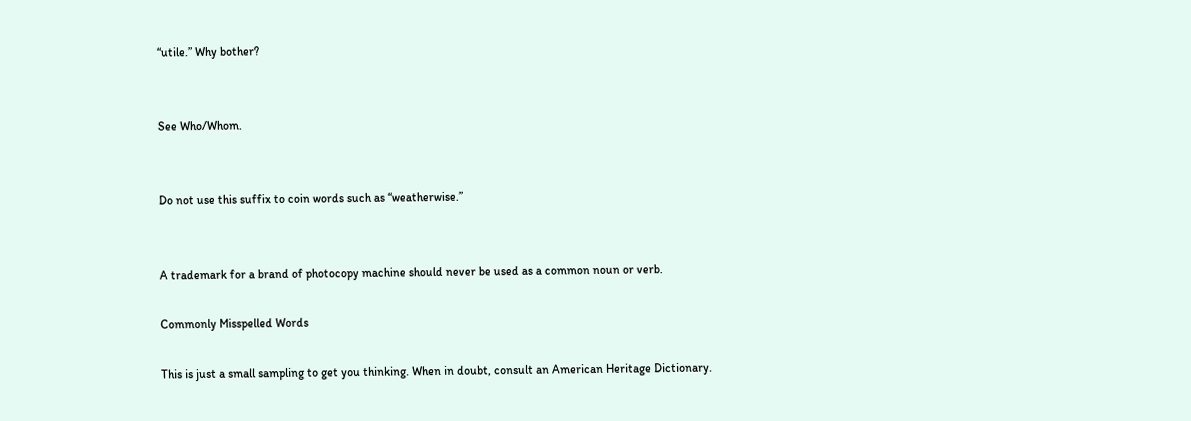“utile.” Why bother?


See Who/Whom.


Do not use this suffix to coin words such as “weatherwise.”


A trademark for a brand of photocopy machine should never be used as a common noun or verb.

Commonly Misspelled Words

This is just a small sampling to get you thinking. When in doubt, consult an American Heritage Dictionary.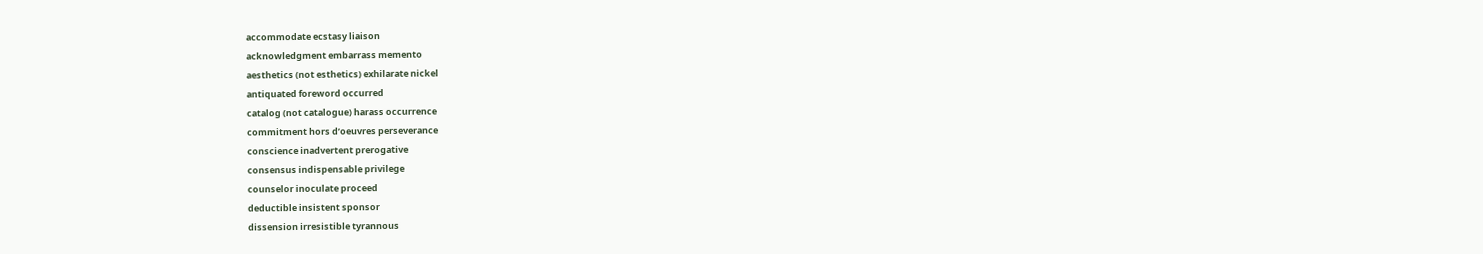accommodate ecstasy liaison
acknowledgment embarrass memento
aesthetics (not esthetics) exhilarate nickel
antiquated foreword occurred
catalog (not catalogue) harass occurrence
commitment hors d’oeuvres perseverance
conscience inadvertent prerogative
consensus indispensable privilege
counselor inoculate proceed
deductible insistent sponsor
dissension irresistible tyrannous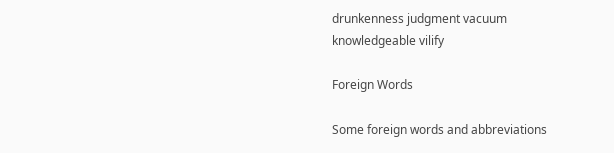drunkenness judgment vacuum
knowledgeable vilify

Foreign Words

Some foreign words and abbreviations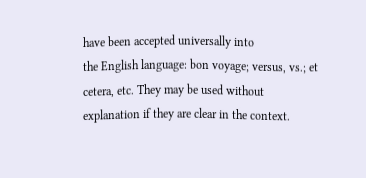have been accepted universally into
the English language: bon voyage; versus, vs.; et cetera, etc. They may be used without explanation if they are clear in the context.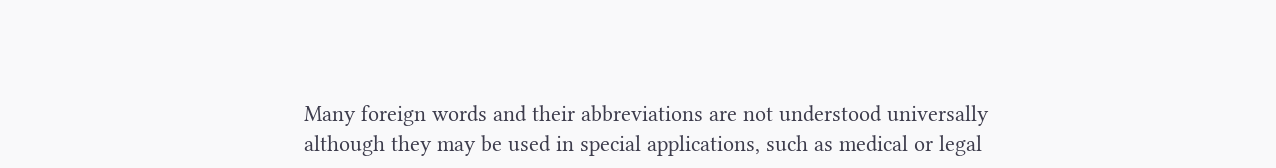Many foreign words and their abbreviations are not understood universally
although they may be used in special applications, such as medical or legal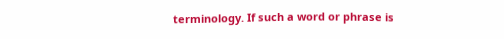terminology. If such a word or phrase is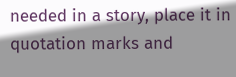needed in a story, place it in quotation marks and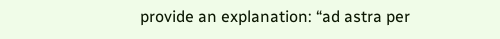provide an explanation: “ad astra per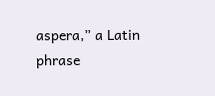aspera,” a Latin phrase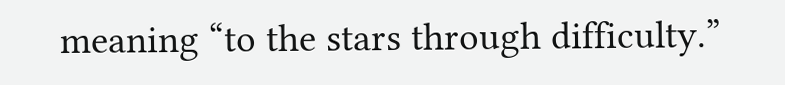meaning “to the stars through difficulty.”